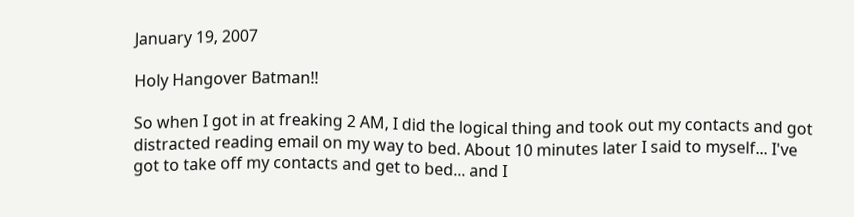January 19, 2007

Holy Hangover Batman!!

So when I got in at freaking 2 AM, I did the logical thing and took out my contacts and got distracted reading email on my way to bed. About 10 minutes later I said to myself... I've got to take off my contacts and get to bed... and I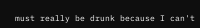must really be drunk because I can't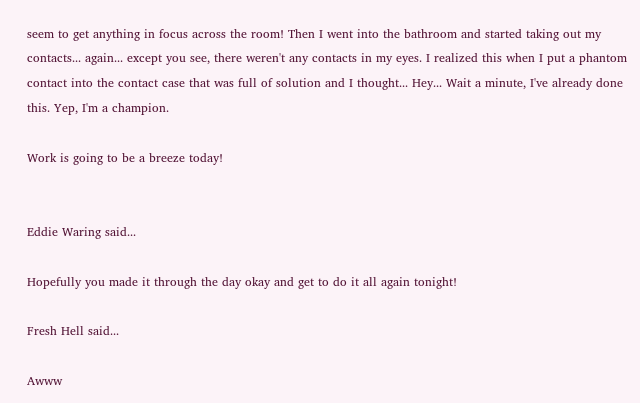seem to get anything in focus across the room! Then I went into the bathroom and started taking out my contacts... again... except you see, there weren't any contacts in my eyes. I realized this when I put a phantom contact into the contact case that was full of solution and I thought... Hey... Wait a minute, I've already done this. Yep, I'm a champion.

Work is going to be a breeze today!


Eddie Waring said...

Hopefully you made it through the day okay and get to do it all again tonight!

Fresh Hell said...

Awww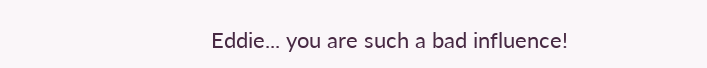Eddie... you are such a bad influence!